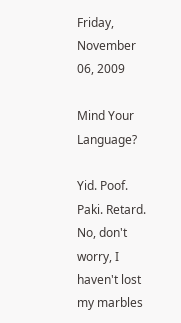Friday, November 06, 2009

Mind Your Language?

Yid. Poof. Paki. Retard. No, don't worry, I haven't lost my marbles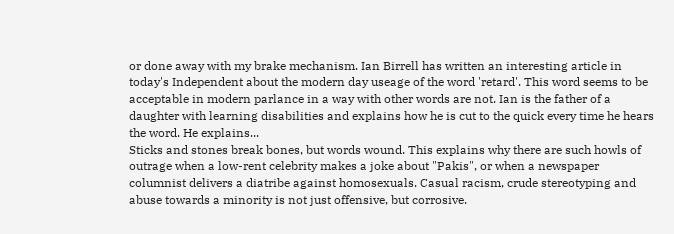or done away with my brake mechanism. Ian Birrell has written an interesting article in today's Independent about the modern day useage of the word 'retard'. This word seems to be acceptable in modern parlance in a way with other words are not. Ian is the father of a daughter with learning disabilities and explains how he is cut to the quick every time he hears the word. He explains...
Sticks and stones break bones, but words wound. This explains why there are such howls of outrage when a low-rent celebrity makes a joke about "Pakis", or when a newspaper columnist delivers a diatribe against homosexuals. Casual racism, crude stereotyping and abuse towards a minority is not just offensive, but corrosive.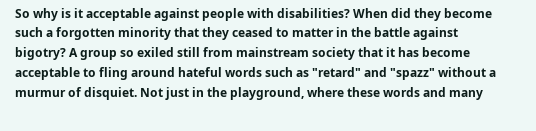So why is it acceptable against people with disabilities? When did they become such a forgotten minority that they ceased to matter in the battle against bigotry? A group so exiled still from mainstream society that it has become acceptable to fling around hateful words such as "retard" and "spazz" without a murmur of disquiet. Not just in the playground, where these words and many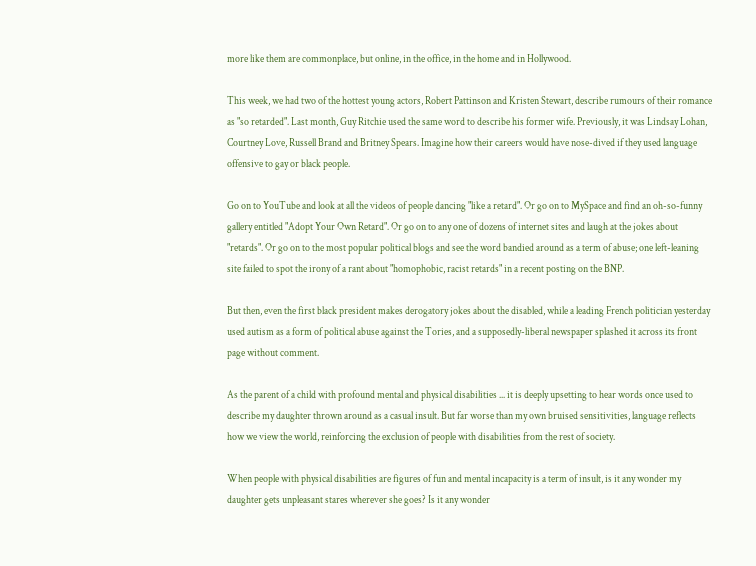more like them are commonplace, but online, in the office, in the home and in Hollywood.

This week, we had two of the hottest young actors, Robert Pattinson and Kristen Stewart, describe rumours of their romance as "so retarded". Last month, Guy Ritchie used the same word to describe his former wife. Previously, it was Lindsay Lohan, Courtney Love, Russell Brand and Britney Spears. Imagine how their careers would have nose-dived if they used language offensive to gay or black people.

Go on to YouTube and look at all the videos of people dancing "like a retard". Or go on to MySpace and find an oh-so-funny gallery entitled "Adopt Your Own Retard". Or go on to any one of dozens of internet sites and laugh at the jokes about "retards". Or go on to the most popular political blogs and see the word bandied around as a term of abuse; one left-leaning site failed to spot the irony of a rant about "homophobic, racist retards" in a recent posting on the BNP.

But then, even the first black president makes derogatory jokes about the disabled, while a leading French politician yesterday used autism as a form of political abuse against the Tories, and a supposedly-liberal newspaper splashed it across its front page without comment.

As the parent of a child with profound mental and physical disabilities ... it is deeply upsetting to hear words once used to describe my daughter thrown around as a casual insult. But far worse than my own bruised sensitivities, language reflects how we view the world, reinforcing the exclusion of people with disabilities from the rest of society.

When people with physical disabilities are figures of fun and mental incapacity is a term of insult, is it any wonder my daughter gets unpleasant stares wherever she goes? Is it any wonder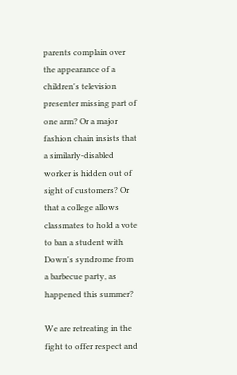parents complain over the appearance of a children's television presenter missing part of one arm? Or a major fashion chain insists that a similarly-disabled worker is hidden out of sight of customers? Or that a college allows classmates to hold a vote to ban a student with Down's syndrome from a barbecue party, as happened this summer?

We are retreating in the fight to offer respect and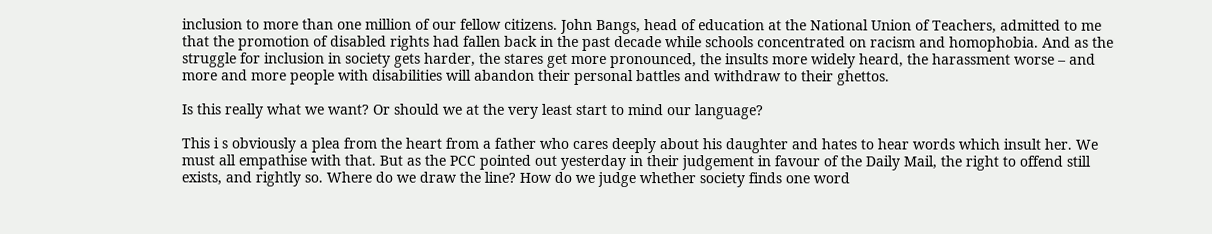inclusion to more than one million of our fellow citizens. John Bangs, head of education at the National Union of Teachers, admitted to me that the promotion of disabled rights had fallen back in the past decade while schools concentrated on racism and homophobia. And as the struggle for inclusion in society gets harder, the stares get more pronounced, the insults more widely heard, the harassment worse – and more and more people with disabilities will abandon their personal battles and withdraw to their ghettos.

Is this really what we want? Or should we at the very least start to mind our language?

This i s obviously a plea from the heart from a father who cares deeply about his daughter and hates to hear words which insult her. We must all empathise with that. But as the PCC pointed out yesterday in their judgement in favour of the Daily Mail, the right to offend still exists, and rightly so. Where do we draw the line? How do we judge whether society finds one word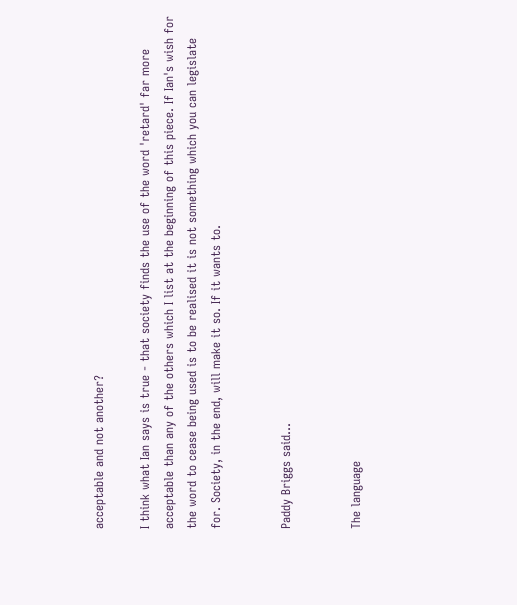acceptable and not another?

I think what Ian says is true - that society finds the use of the word 'retard' far more acceptable than any of the others which I list at the beginning of this piece. If Ian's wish for the word to cease being used is to be realised it is not something which you can legislate for. Society, in the end, will make it so. If it wants to.


Paddy Briggs said...


The language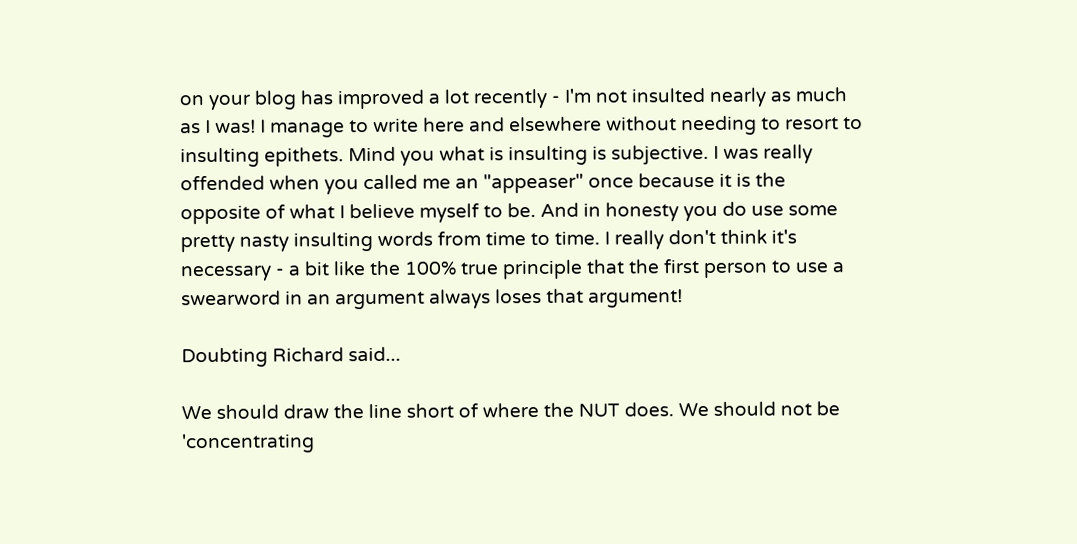on your blog has improved a lot recently - I'm not insulted nearly as much as I was! I manage to write here and elsewhere without needing to resort to insulting epithets. Mind you what is insulting is subjective. I was really offended when you called me an "appeaser" once because it is the opposite of what I believe myself to be. And in honesty you do use some pretty nasty insulting words from time to time. I really don't think it's necessary - a bit like the 100% true principle that the first person to use a swearword in an argument always loses that argument!

Doubting Richard said...

We should draw the line short of where the NUT does. We should not be 'concentrating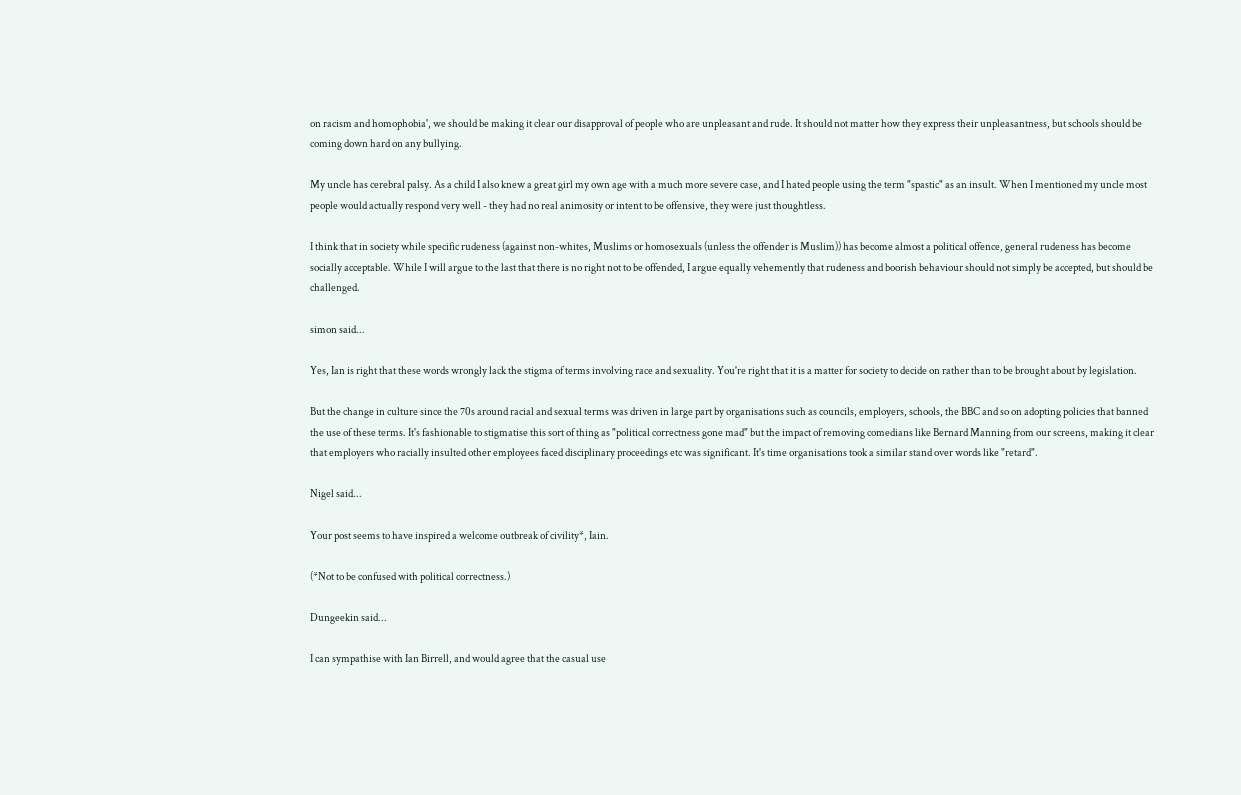on racism and homophobia', we should be making it clear our disapproval of people who are unpleasant and rude. It should not matter how they express their unpleasantness, but schools should be coming down hard on any bullying.

My uncle has cerebral palsy. As a child I also knew a great girl my own age with a much more severe case, and I hated people using the term "spastic" as an insult. When I mentioned my uncle most people would actually respond very well - they had no real animosity or intent to be offensive, they were just thoughtless.

I think that in society while specific rudeness (against non-whites, Muslims or homosexuals (unless the offender is Muslim)) has become almost a political offence, general rudeness has become socially acceptable. While I will argue to the last that there is no right not to be offended, I argue equally vehemently that rudeness and boorish behaviour should not simply be accepted, but should be challenged.

simon said...

Yes, Ian is right that these words wrongly lack the stigma of terms involving race and sexuality. You're right that it is a matter for society to decide on rather than to be brought about by legislation.

But the change in culture since the 70s around racial and sexual terms was driven in large part by organisations such as councils, employers, schools, the BBC and so on adopting policies that banned the use of these terms. It's fashionable to stigmatise this sort of thing as "political correctness gone mad" but the impact of removing comedians like Bernard Manning from our screens, making it clear that employers who racially insulted other employees faced disciplinary proceedings etc was significant. It's time organisations took a similar stand over words like "retard".

Nigel said...

Your post seems to have inspired a welcome outbreak of civility*, Iain.

(*Not to be confused with political correctness.)

Dungeekin said...

I can sympathise with Ian Birrell, and would agree that the casual use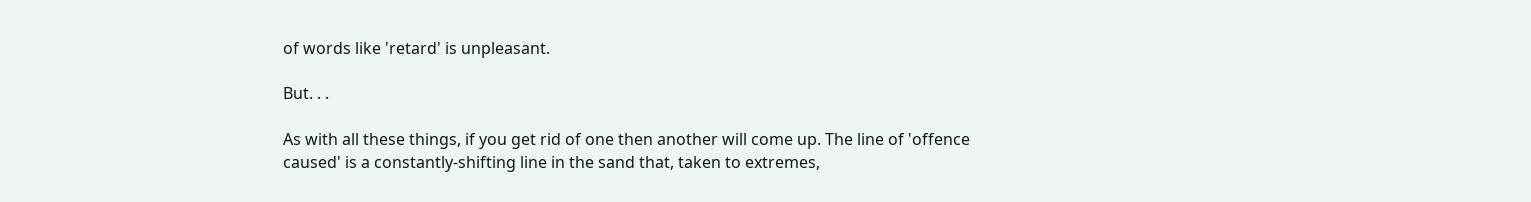of words like 'retard' is unpleasant.

But. . .

As with all these things, if you get rid of one then another will come up. The line of 'offence caused' is a constantly-shifting line in the sand that, taken to extremes,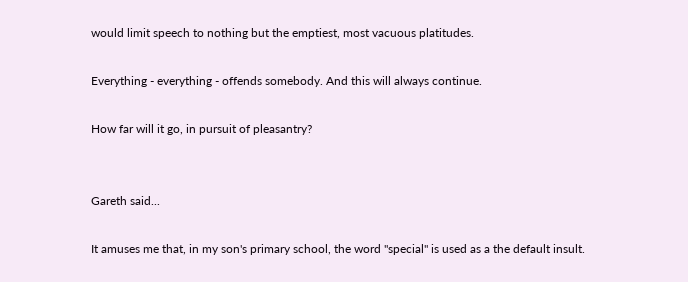would limit speech to nothing but the emptiest, most vacuous platitudes.

Everything - everything - offends somebody. And this will always continue.

How far will it go, in pursuit of pleasantry?


Gareth said...

It amuses me that, in my son's primary school, the word "special" is used as a the default insult.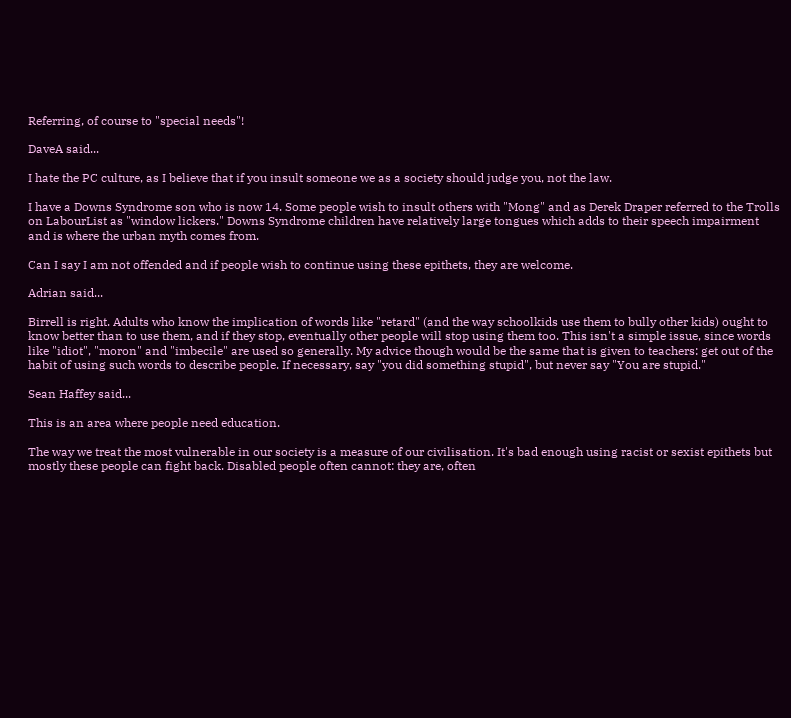Referring, of course to "special needs"!

DaveA said...

I hate the PC culture, as I believe that if you insult someone we as a society should judge you, not the law.

I have a Downs Syndrome son who is now 14. Some people wish to insult others with "Mong" and as Derek Draper referred to the Trolls on LabourList as "window lickers." Downs Syndrome children have relatively large tongues which adds to their speech impairment and is where the urban myth comes from.

Can I say I am not offended and if people wish to continue using these epithets, they are welcome.

Adrian said...

Birrell is right. Adults who know the implication of words like "retard" (and the way schoolkids use them to bully other kids) ought to know better than to use them, and if they stop, eventually other people will stop using them too. This isn't a simple issue, since words like "idiot", "moron" and "imbecile" are used so generally. My advice though would be the same that is given to teachers: get out of the habit of using such words to describe people. If necessary, say "you did something stupid", but never say "You are stupid."

Sean Haffey said...

This is an area where people need education.

The way we treat the most vulnerable in our society is a measure of our civilisation. It's bad enough using racist or sexist epithets but mostly these people can fight back. Disabled people often cannot: they are, often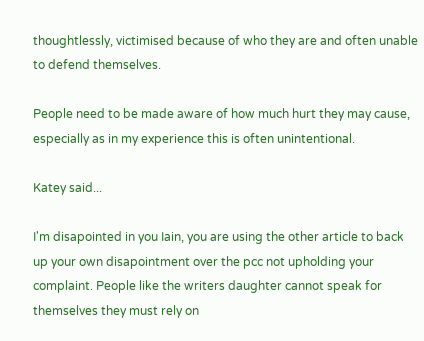thoughtlessly, victimised because of who they are and often unable to defend themselves.

People need to be made aware of how much hurt they may cause, especially as in my experience this is often unintentional.

Katey said...

I'm disapointed in you Iain, you are using the other article to back up your own disapointment over the pcc not upholding your complaint. People like the writers daughter cannot speak for themselves they must rely on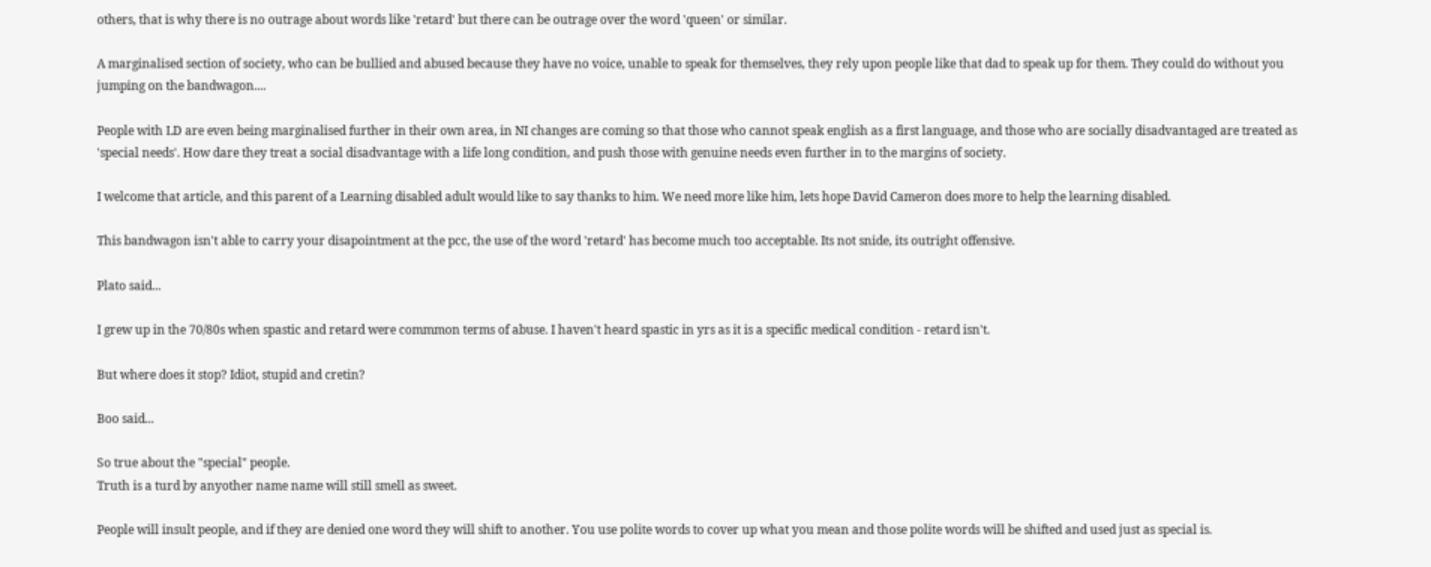others, that is why there is no outrage about words like 'retard' but there can be outrage over the word 'queen' or similar.

A marginalised section of society, who can be bullied and abused because they have no voice, unable to speak for themselves, they rely upon people like that dad to speak up for them. They could do without you jumping on the bandwagon....

People with LD are even being marginalised further in their own area, in NI changes are coming so that those who cannot speak english as a first language, and those who are socially disadvantaged are treated as 'special needs'. How dare they treat a social disadvantage with a life long condition, and push those with genuine needs even further in to the margins of society.

I welcome that article, and this parent of a Learning disabled adult would like to say thanks to him. We need more like him, lets hope David Cameron does more to help the learning disabled.

This bandwagon isn't able to carry your disapointment at the pcc, the use of the word 'retard' has become much too acceptable. Its not snide, its outright offensive.

Plato said...

I grew up in the 70/80s when spastic and retard were commmon terms of abuse. I haven't heard spastic in yrs as it is a specific medical condition - retard isn't.

But where does it stop? Idiot, stupid and cretin?

Boo said...

So true about the "special" people.
Truth is a turd by anyother name name will still smell as sweet.

People will insult people, and if they are denied one word they will shift to another. You use polite words to cover up what you mean and those polite words will be shifted and used just as special is.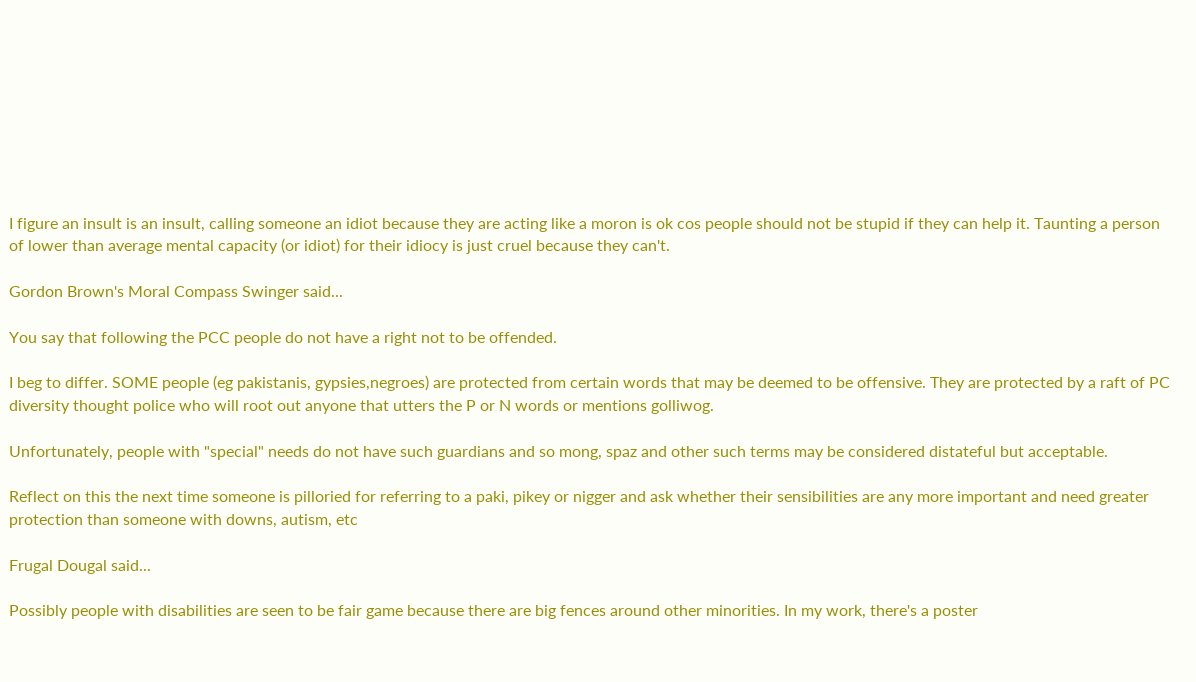I figure an insult is an insult, calling someone an idiot because they are acting like a moron is ok cos people should not be stupid if they can help it. Taunting a person of lower than average mental capacity (or idiot) for their idiocy is just cruel because they can't.

Gordon Brown's Moral Compass Swinger said...

You say that following the PCC people do not have a right not to be offended.

I beg to differ. SOME people (eg pakistanis, gypsies,negroes) are protected from certain words that may be deemed to be offensive. They are protected by a raft of PC diversity thought police who will root out anyone that utters the P or N words or mentions golliwog.

Unfortunately, people with "special" needs do not have such guardians and so mong, spaz and other such terms may be considered distateful but acceptable.

Reflect on this the next time someone is pilloried for referring to a paki, pikey or nigger and ask whether their sensibilities are any more important and need greater protection than someone with downs, autism, etc

Frugal Dougal said...

Possibly people with disabilities are seen to be fair game because there are big fences around other minorities. In my work, there's a poster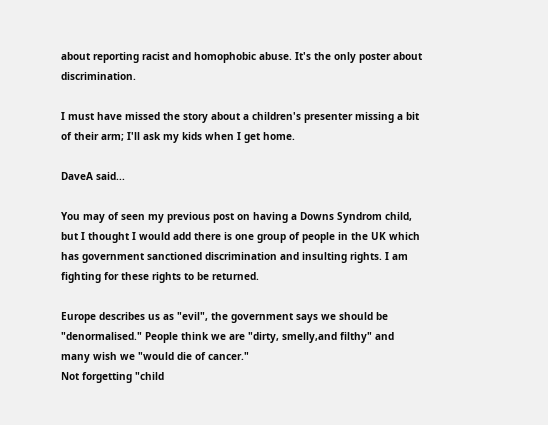about reporting racist and homophobic abuse. It's the only poster about discrimination.

I must have missed the story about a children's presenter missing a bit of their arm; I'll ask my kids when I get home.

DaveA said...

You may of seen my previous post on having a Downs Syndrom child, but I thought I would add there is one group of people in the UK which has government sanctioned discrimination and insulting rights. I am fighting for these rights to be returned.

Europe describes us as "evil", the government says we should be "denormalised." People think we are "dirty, smelly,and filthy" and many wish we "would die of cancer."
Not forgetting "child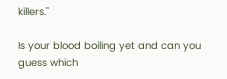killers."

Is your blood boiling yet and can you guess which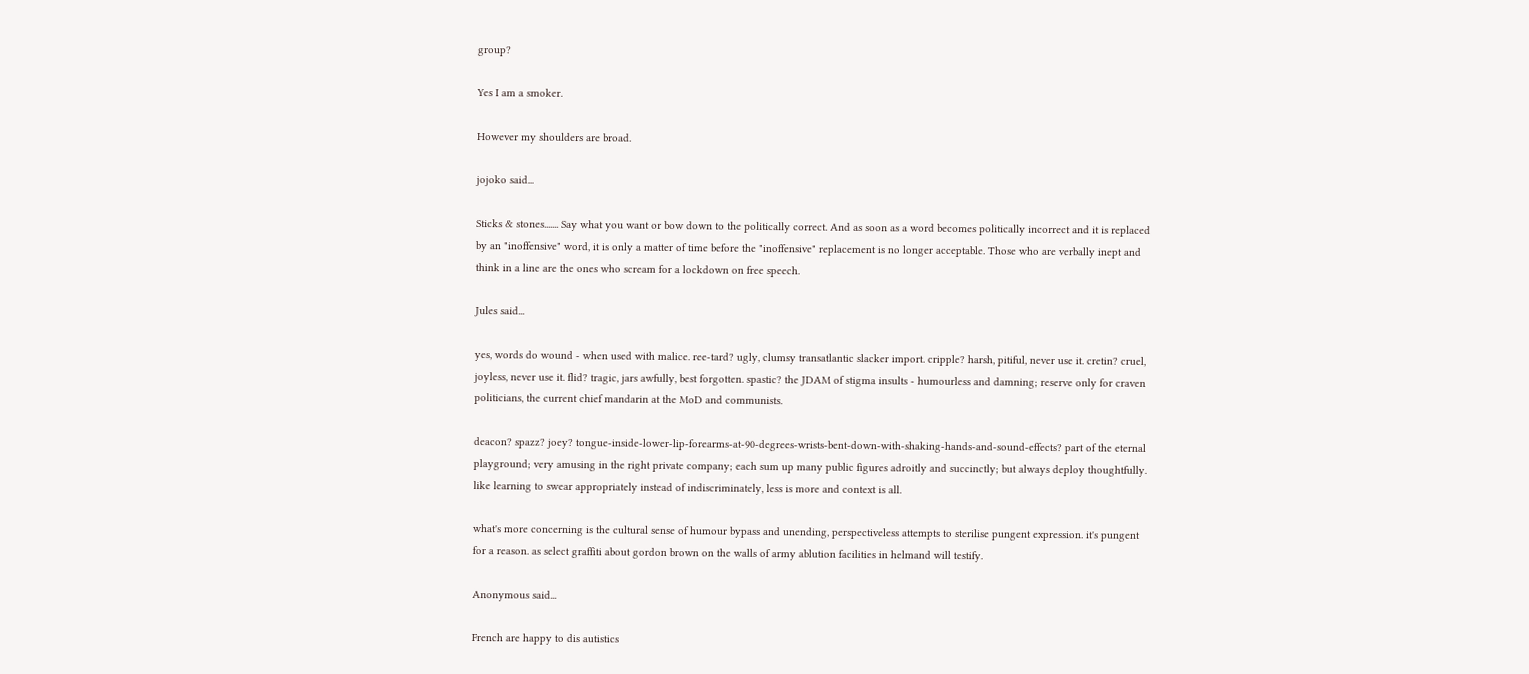group?

Yes I am a smoker.

However my shoulders are broad.

jojoko said...

Sticks & stones....... Say what you want or bow down to the politically correct. And as soon as a word becomes politically incorrect and it is replaced by an "inoffensive" word, it is only a matter of time before the "inoffensive" replacement is no longer acceptable. Those who are verbally inept and think in a line are the ones who scream for a lockdown on free speech.

Jules said...

yes, words do wound - when used with malice. ree-tard? ugly, clumsy transatlantic slacker import. cripple? harsh, pitiful, never use it. cretin? cruel, joyless, never use it. flid? tragic, jars awfully, best forgotten. spastic? the JDAM of stigma insults - humourless and damning; reserve only for craven politicians, the current chief mandarin at the MoD and communists.

deacon? spazz? joey? tongue-inside-lower-lip-forearms-at-90-degrees-wrists-bent-down-with-shaking-hands-and-sound-effects? part of the eternal playground; very amusing in the right private company; each sum up many public figures adroitly and succinctly; but always deploy thoughtfully. like learning to swear appropriately instead of indiscriminately, less is more and context is all.

what's more concerning is the cultural sense of humour bypass and unending, perspectiveless attempts to sterilise pungent expression. it's pungent for a reason. as select graffiti about gordon brown on the walls of army ablution facilities in helmand will testify.

Anonymous said...

French are happy to dis autistics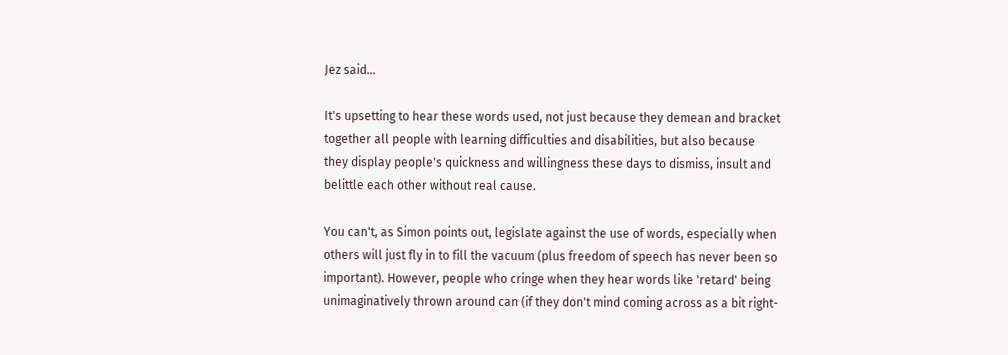Jez said...

It's upsetting to hear these words used, not just because they demean and bracket together all people with learning difficulties and disabilities, but also because they display people's quickness and willingness these days to dismiss, insult and belittle each other without real cause.

You can't, as Simon points out, legislate against the use of words, especially when others will just fly in to fill the vacuum (plus freedom of speech has never been so important). However, people who cringe when they hear words like 'retard' being unimaginatively thrown around can (if they don't mind coming across as a bit right-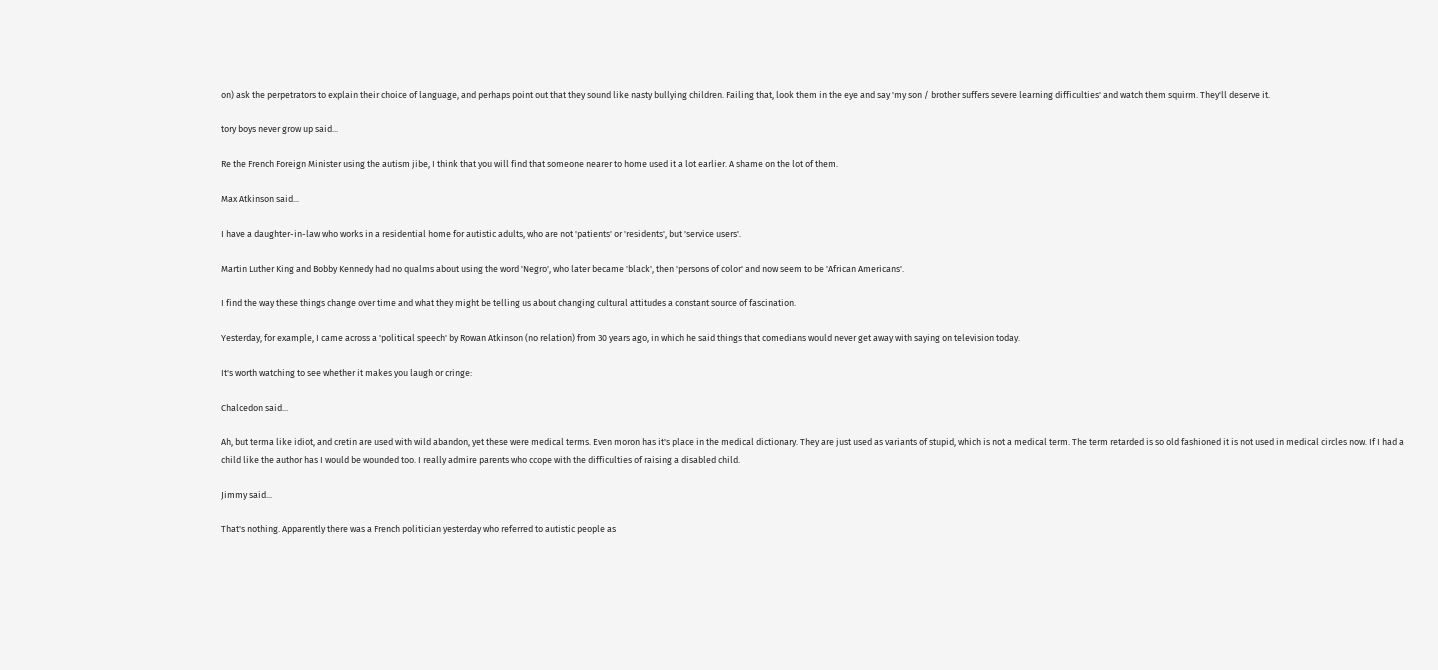on) ask the perpetrators to explain their choice of language, and perhaps point out that they sound like nasty bullying children. Failing that, look them in the eye and say 'my son / brother suffers severe learning difficulties' and watch them squirm. They'll deserve it.

tory boys never grow up said...

Re the French Foreign Minister using the autism jibe, I think that you will find that someone nearer to home used it a lot earlier. A shame on the lot of them.

Max Atkinson said...

I have a daughter-in-law who works in a residential home for autistic adults, who are not 'patients' or 'residents', but 'service users'.

Martin Luther King and Bobby Kennedy had no qualms about using the word 'Negro', who later became 'black', then 'persons of color' and now seem to be 'African Americans'.

I find the way these things change over time and what they might be telling us about changing cultural attitudes a constant source of fascination.

Yesterday, for example, I came across a 'political speech' by Rowan Atkinson (no relation) from 30 years ago, in which he said things that comedians would never get away with saying on television today.

It's worth watching to see whether it makes you laugh or cringe:

Chalcedon said...

Ah, but terma like idiot, and cretin are used with wild abandon, yet these were medical terms. Even moron has it's place in the medical dictionary. They are just used as variants of stupid, which is not a medical term. The term retarded is so old fashioned it is not used in medical circles now. If I had a child like the author has I would be wounded too. I really admire parents who ccope with the difficulties of raising a disabled child.

Jimmy said...

That's nothing. Apparently there was a French politician yesterday who referred to autistic people as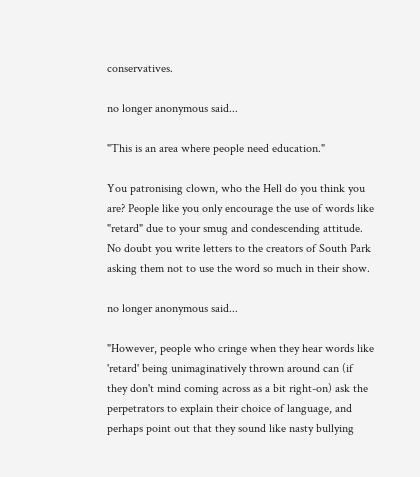conservatives.

no longer anonymous said...

"This is an area where people need education."

You patronising clown, who the Hell do you think you are? People like you only encourage the use of words like "retard" due to your smug and condescending attitude. No doubt you write letters to the creators of South Park asking them not to use the word so much in their show.

no longer anonymous said...

"However, people who cringe when they hear words like 'retard' being unimaginatively thrown around can (if they don't mind coming across as a bit right-on) ask the perpetrators to explain their choice of language, and perhaps point out that they sound like nasty bullying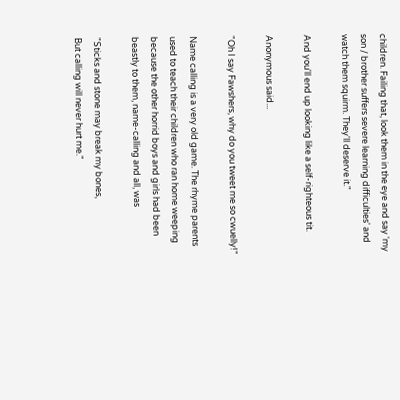children. Failing that, look them in the eye and say 'my son / brother suffers severe learning difficulties' and watch them squirm. They'll deserve it."

And you'll end up looking like a self-righteous tit.

Anonymous said...

"Oh I say Fawshers, why do you tweet me so cwuelly!"

Name calling is a very old game. The rhyme parents used to teach their children who ran home weeping because the other horrid boys and girls had been beastly to them, name-calling and all, was

"Sticks and stone may break my bones,
But calling will never hurt me."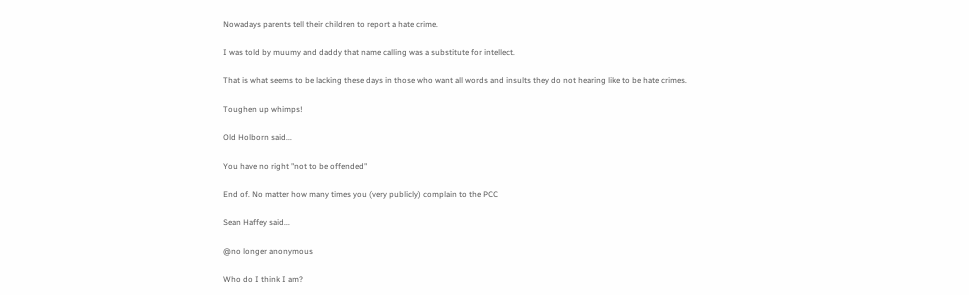Nowadays parents tell their children to report a hate crime.

I was told by muumy and daddy that name calling was a substitute for intellect.

That is what seems to be lacking these days in those who want all words and insults they do not hearing like to be hate crimes.

Toughen up whimps!

Old Holborn said...

You have no right "not to be offended"

End of. No matter how many times you (very publicly) complain to the PCC

Sean Haffey said...

@no longer anonymous

Who do I think I am?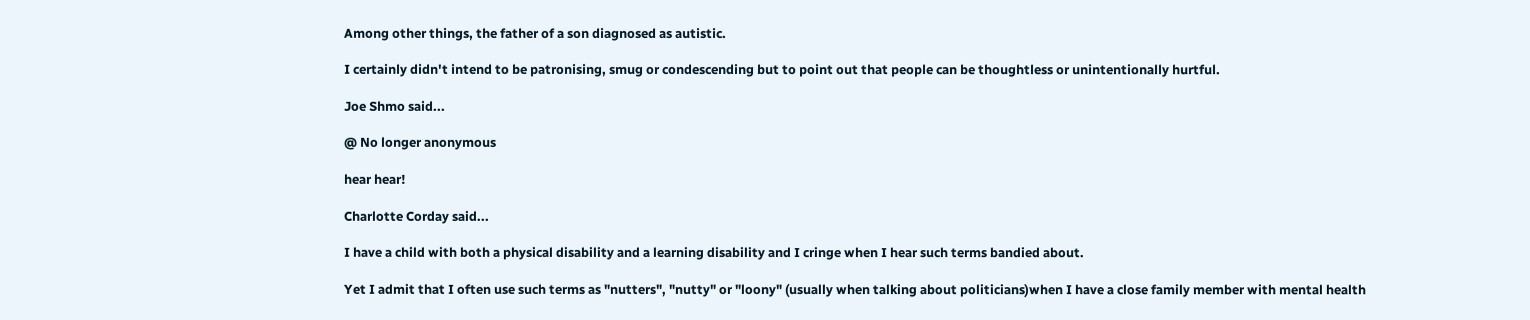Among other things, the father of a son diagnosed as autistic.

I certainly didn't intend to be patronising, smug or condescending but to point out that people can be thoughtless or unintentionally hurtful.

Joe Shmo said...

@ No longer anonymous

hear hear!

Charlotte Corday said...

I have a child with both a physical disability and a learning disability and I cringe when I hear such terms bandied about.

Yet I admit that I often use such terms as "nutters", "nutty" or "loony" (usually when talking about politicians)when I have a close family member with mental health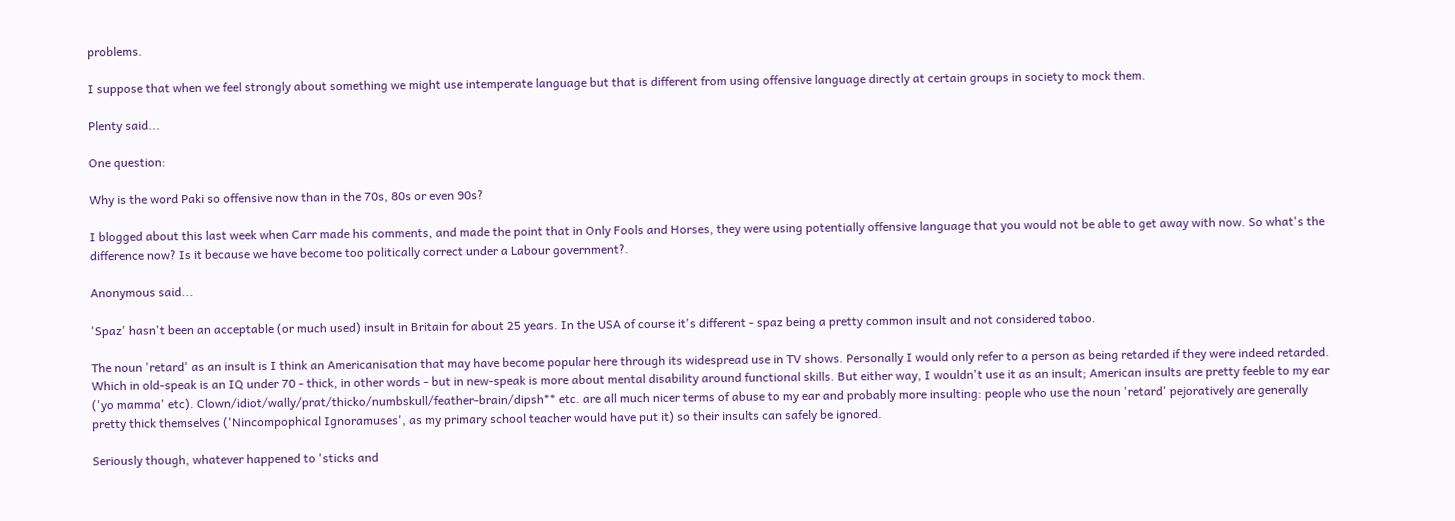problems.

I suppose that when we feel strongly about something we might use intemperate language but that is different from using offensive language directly at certain groups in society to mock them.

Plenty said...

One question:

Why is the word Paki so offensive now than in the 70s, 80s or even 90s?

I blogged about this last week when Carr made his comments, and made the point that in Only Fools and Horses, they were using potentially offensive language that you would not be able to get away with now. So what's the difference now? Is it because we have become too politically correct under a Labour government?.

Anonymous said...

'Spaz' hasn't been an acceptable (or much used) insult in Britain for about 25 years. In the USA of course it's different - spaz being a pretty common insult and not considered taboo.

The noun 'retard' as an insult is I think an Americanisation that may have become popular here through its widespread use in TV shows. Personally I would only refer to a person as being retarded if they were indeed retarded. Which in old-speak is an IQ under 70 - thick, in other words - but in new-speak is more about mental disability around functional skills. But either way, I wouldn't use it as an insult; American insults are pretty feeble to my ear ('yo mamma' etc). Clown/idiot/wally/prat/thicko/numbskull/feather-brain/dipsh** etc. are all much nicer terms of abuse to my ear and probably more insulting: people who use the noun 'retard' pejoratively are generally pretty thick themselves ('Nincompophical Ignoramuses', as my primary school teacher would have put it) so their insults can safely be ignored.

Seriously though, whatever happened to 'sticks and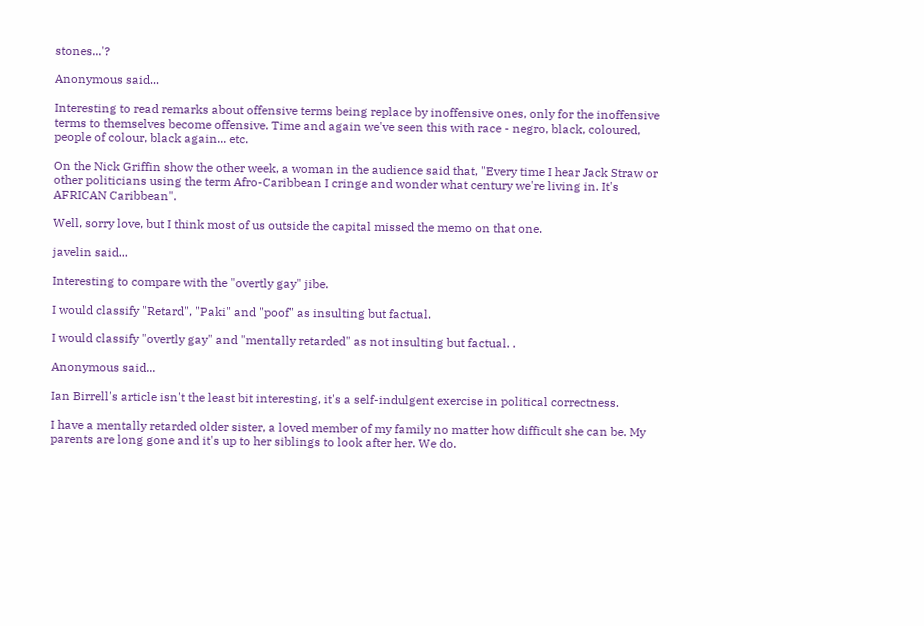stones...'?

Anonymous said...

Interesting to read remarks about offensive terms being replace by inoffensive ones, only for the inoffensive terms to themselves become offensive. Time and again we've seen this with race - negro, black, coloured, people of colour, black again... etc.

On the Nick Griffin show the other week, a woman in the audience said that, "Every time I hear Jack Straw or other politicians using the term Afro-Caribbean I cringe and wonder what century we're living in. It's AFRICAN Caribbean".

Well, sorry love, but I think most of us outside the capital missed the memo on that one.

javelin said...

Interesting to compare with the "overtly gay" jibe.

I would classify "Retard", "Paki" and "poof" as insulting but factual.

I would classify "overtly gay" and "mentally retarded" as not insulting but factual. .

Anonymous said...

Ian Birrell's article isn't the least bit interesting, it's a self-indulgent exercise in political correctness.

I have a mentally retarded older sister, a loved member of my family no matter how difficult she can be. My parents are long gone and it's up to her siblings to look after her. We do.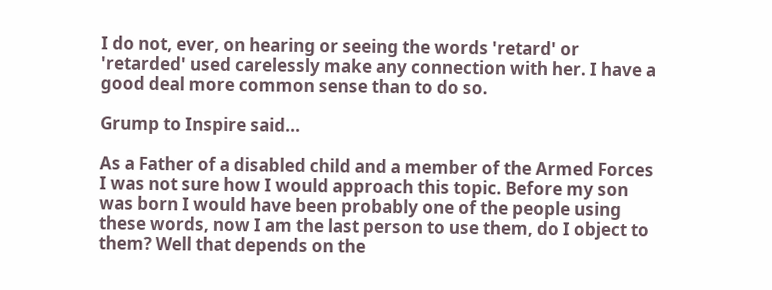I do not, ever, on hearing or seeing the words 'retard' or 'retarded' used carelessly make any connection with her. I have a good deal more common sense than to do so.

Grump to Inspire said...

As a Father of a disabled child and a member of the Armed Forces I was not sure how I would approach this topic. Before my son was born I would have been probably one of the people using these words, now I am the last person to use them, do I object to them? Well that depends on the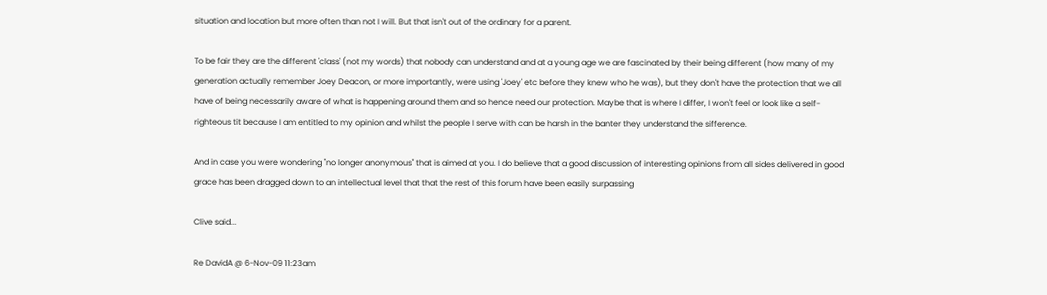situation and location but more often than not I will. But that isn't out of the ordinary for a parent.

To be fair they are the different 'class' (not my words) that nobody can understand and at a young age we are fascinated by their being different (how many of my generation actually remember Joey Deacon, or more importantly, were using 'Joey' etc before they knew who he was), but they don't have the protection that we all have of being necessarily aware of what is happening around them and so hence need our protection. Maybe that is where I differ, I won't feel or look like a self-righteous tit because I am entitled to my opinion and whilst the people I serve with can be harsh in the banter they understand the sifference.

And in case you were wondering "no longer anonymous" that is aimed at you. I do believe that a good discussion of interesting opinions from all sides delivered in good grace has been dragged down to an intellectual level that that the rest of this forum have been easily surpassing

Clive said...

Re DavidA @ 6-Nov-09 11:23am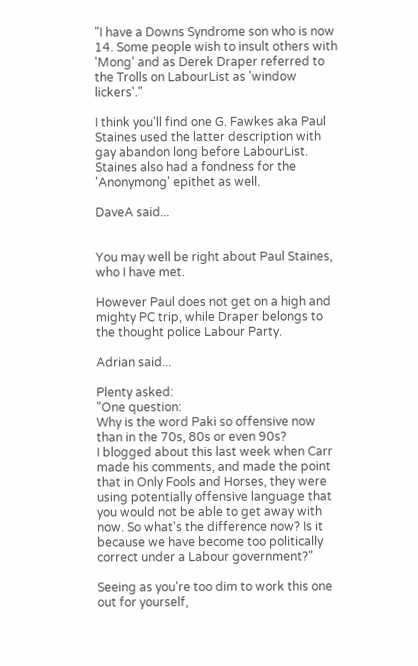"I have a Downs Syndrome son who is now 14. Some people wish to insult others with 'Mong' and as Derek Draper referred to the Trolls on LabourList as 'window lickers'."

I think you'll find one G. Fawkes aka Paul Staines used the latter description with gay abandon long before LabourList. Staines also had a fondness for the 'Anonymong' epithet as well.

DaveA said...


You may well be right about Paul Staines, who I have met.

However Paul does not get on a high and mighty PC trip, while Draper belongs to the thought police Labour Party.

Adrian said...

Plenty asked:
"One question:
Why is the word Paki so offensive now than in the 70s, 80s or even 90s?
I blogged about this last week when Carr made his comments, and made the point that in Only Fools and Horses, they were using potentially offensive language that you would not be able to get away with now. So what's the difference now? Is it because we have become too politically correct under a Labour government?"

Seeing as you're too dim to work this one out for yourself,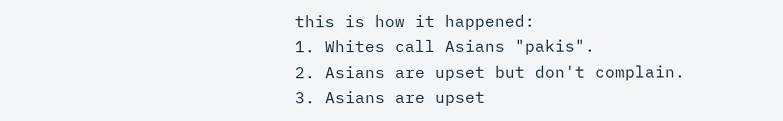this is how it happened:
1. Whites call Asians "pakis".
2. Asians are upset but don't complain.
3. Asians are upset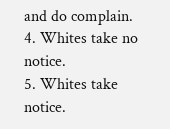and do complain.
4. Whites take no notice.
5. Whites take notice.